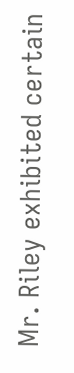Mr. Riley exhibited certain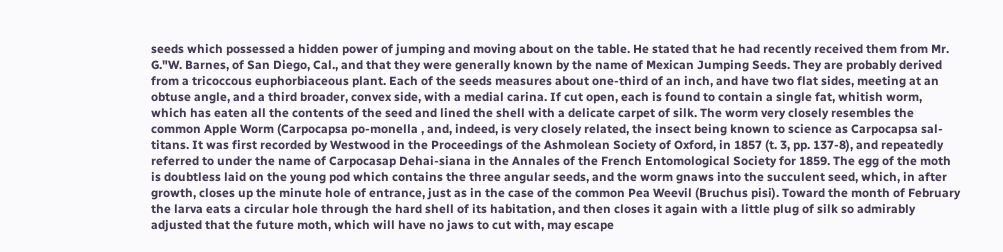seeds which possessed a hidden power of jumping and moving about on the table. He stated that he had recently received them from Mr. G."W. Barnes, of San Diego, Cal., and that they were generally known by the name of Mexican Jumping Seeds. They are probably derived from a tricoccous euphorbiaceous plant. Each of the seeds measures about one-third of an inch, and have two flat sides, meeting at an obtuse angle, and a third broader, convex side, with a medial carina. If cut open, each is found to contain a single fat, whitish worm, which has eaten all the contents of the seed and lined the shell with a delicate carpet of silk. The worm very closely resembles the common Apple Worm (Carpocapsa po-monella , and, indeed, is very closely related, the insect being known to science as Carpocapsa sal-titans. It was first recorded by Westwood in the Proceedings of the Ashmolean Society of Oxford, in 1857 (t. 3, pp. 137-8), and repeatedly referred to under the name of Carpocasap Dehai-siana in the Annales of the French Entomological Society for 1859. The egg of the moth is doubtless laid on the young pod which contains the three angular seeds, and the worm gnaws into the succulent seed, which, in after growth, closes up the minute hole of entrance, just as in the case of the common Pea Weevil (Bruchus pisi). Toward the month of February the larva eats a circular hole through the hard shell of its habitation, and then closes it again with a little plug of silk so admirably adjusted that the future moth, which will have no jaws to cut with, may escape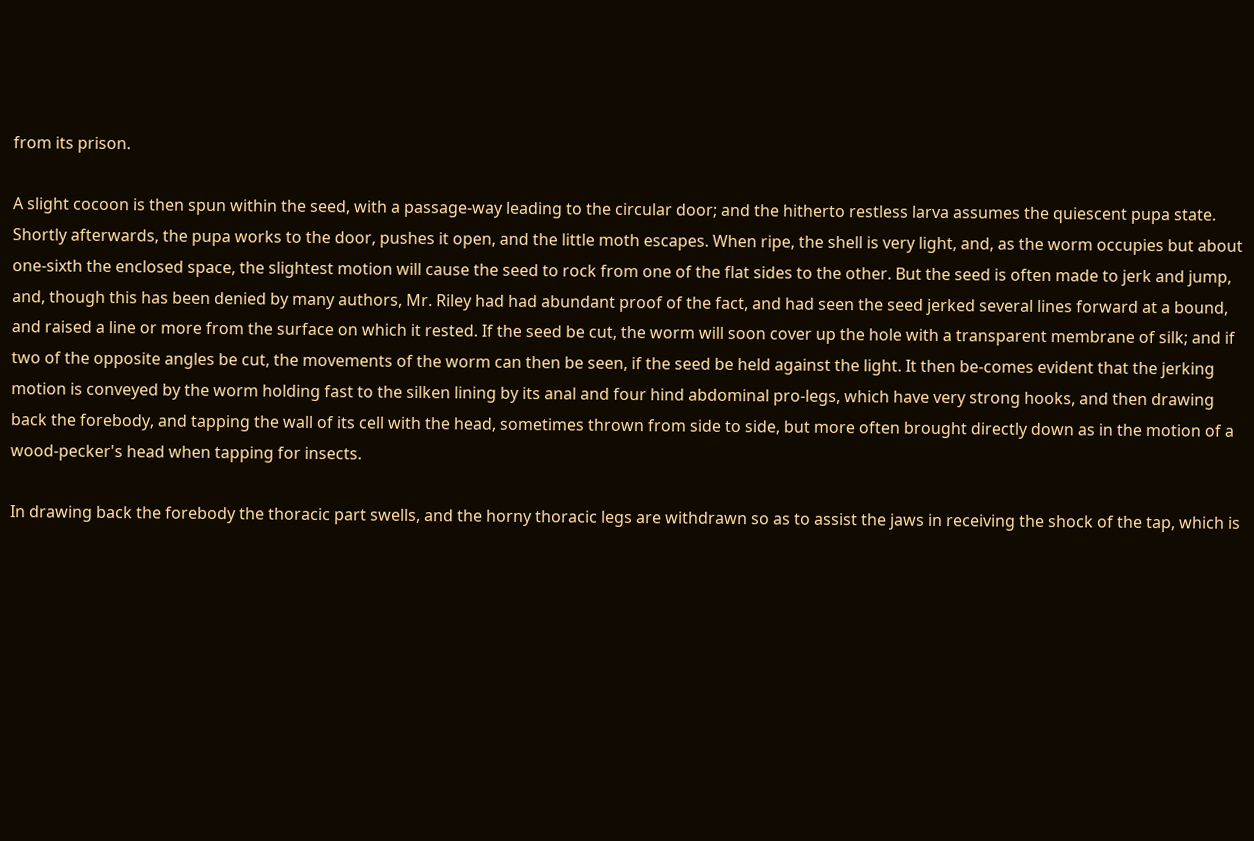from its prison.

A slight cocoon is then spun within the seed, with a passage-way leading to the circular door; and the hitherto restless larva assumes the quiescent pupa state. Shortly afterwards, the pupa works to the door, pushes it open, and the little moth escapes. When ripe, the shell is very light, and, as the worm occupies but about one-sixth the enclosed space, the slightest motion will cause the seed to rock from one of the flat sides to the other. But the seed is often made to jerk and jump, and, though this has been denied by many authors, Mr. Riley had had abundant proof of the fact, and had seen the seed jerked several lines forward at a bound, and raised a line or more from the surface on which it rested. If the seed be cut, the worm will soon cover up the hole with a transparent membrane of silk; and if two of the opposite angles be cut, the movements of the worm can then be seen, if the seed be held against the light. It then be-comes evident that the jerking motion is conveyed by the worm holding fast to the silken lining by its anal and four hind abdominal pro-legs, which have very strong hooks, and then drawing back the forebody, and tapping the wall of its cell with the head, sometimes thrown from side to side, but more often brought directly down as in the motion of a wood-pecker's head when tapping for insects.

In drawing back the forebody the thoracic part swells, and the horny thoracic legs are withdrawn so as to assist the jaws in receiving the shock of the tap, which is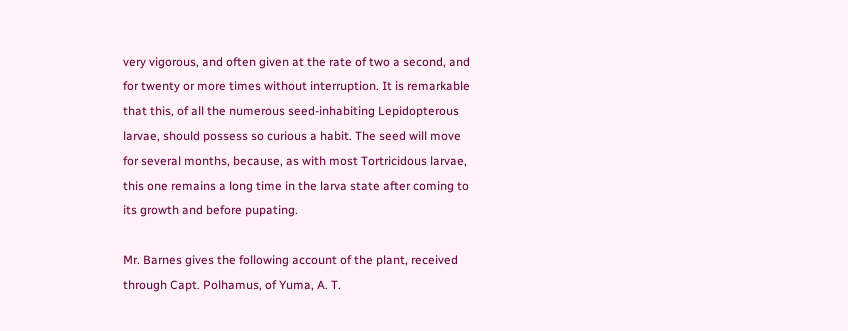very vigorous, and often given at the rate of two a second, and for twenty or more times without interruption. It is remarkable that this, of all the numerous seed-inhabiting Lepidopterous larvae, should possess so curious a habit. The seed will move for several months, because, as with most Tortricidous larvae, this one remains a long time in the larva state after coming to its growth and before pupating.

Mr. Barnes gives the following account of the plant, received through Capt. Polhamus, of Yuma, A. T.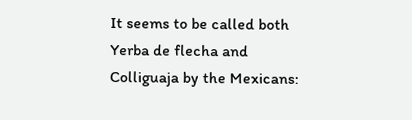It seems to be called both Yerba de flecha and Colliguaja by the Mexicans: